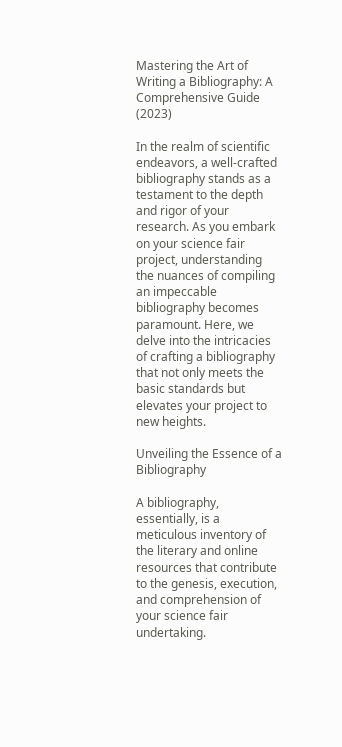Mastering the Art of Writing a Bibliography: A Comprehensive Guide (2023)

In the realm of scientific endeavors, a well-crafted bibliography stands as a testament to the depth and rigor of your research. As you embark on your science fair project, understanding the nuances of compiling an impeccable bibliography becomes paramount. Here, we delve into the intricacies of crafting a bibliography that not only meets the basic standards but elevates your project to new heights.

Unveiling the Essence of a Bibliography

A bibliography, essentially, is a meticulous inventory of the literary and online resources that contribute to the genesis, execution, and comprehension of your science fair undertaking.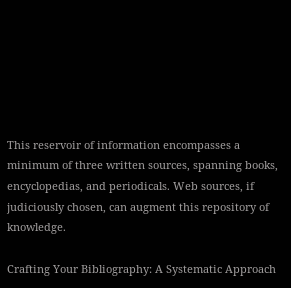This reservoir of information encompasses a minimum of three written sources, spanning books, encyclopedias, and periodicals. Web sources, if judiciously chosen, can augment this repository of knowledge.

Crafting Your Bibliography: A Systematic Approach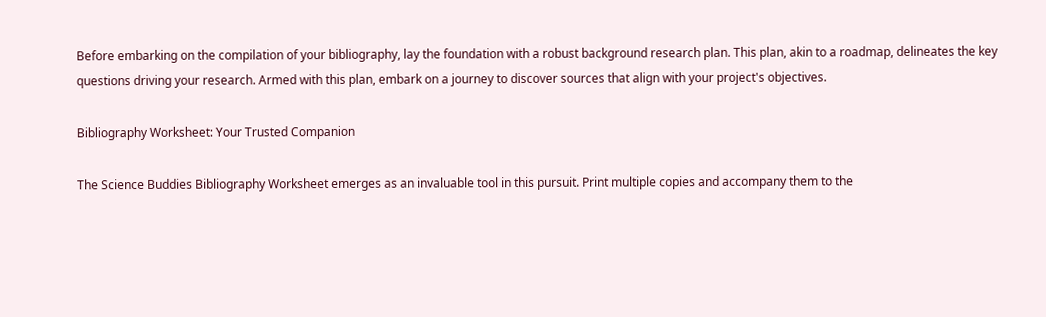Before embarking on the compilation of your bibliography, lay the foundation with a robust background research plan. This plan, akin to a roadmap, delineates the key questions driving your research. Armed with this plan, embark on a journey to discover sources that align with your project's objectives.

Bibliography Worksheet: Your Trusted Companion

The Science Buddies Bibliography Worksheet emerges as an invaluable tool in this pursuit. Print multiple copies and accompany them to the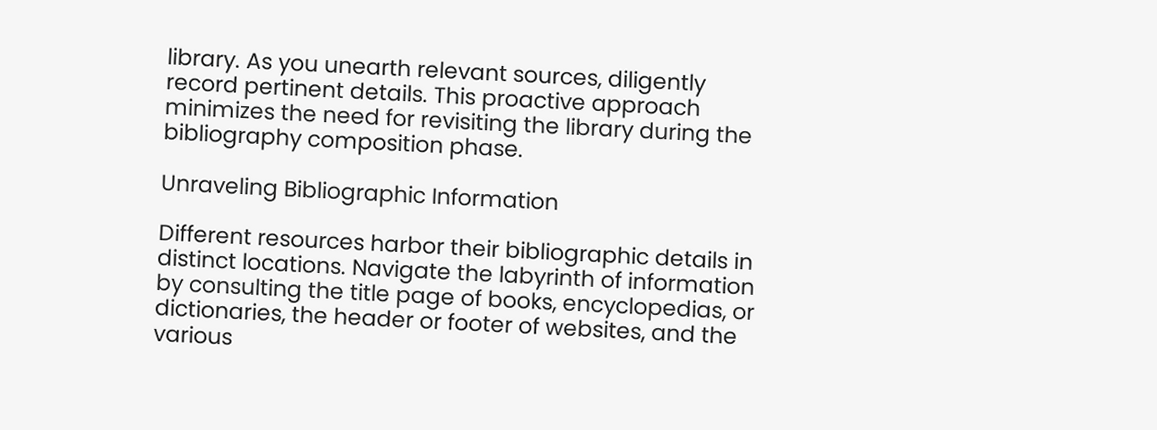library. As you unearth relevant sources, diligently record pertinent details. This proactive approach minimizes the need for revisiting the library during the bibliography composition phase.

Unraveling Bibliographic Information

Different resources harbor their bibliographic details in distinct locations. Navigate the labyrinth of information by consulting the title page of books, encyclopedias, or dictionaries, the header or footer of websites, and the various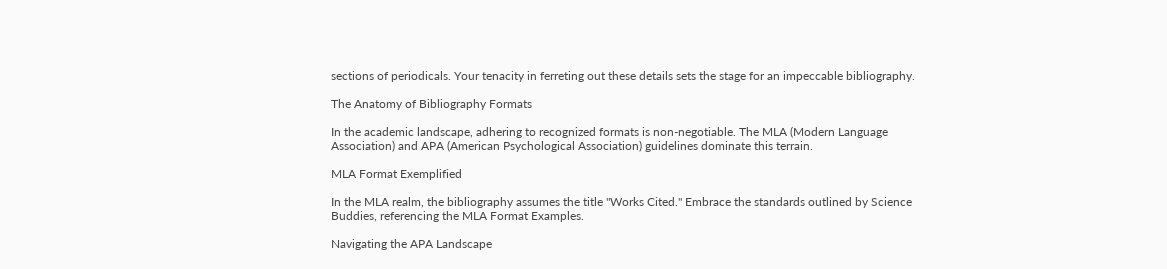sections of periodicals. Your tenacity in ferreting out these details sets the stage for an impeccable bibliography.

The Anatomy of Bibliography Formats

In the academic landscape, adhering to recognized formats is non-negotiable. The MLA (Modern Language Association) and APA (American Psychological Association) guidelines dominate this terrain.

MLA Format Exemplified

In the MLA realm, the bibliography assumes the title "Works Cited." Embrace the standards outlined by Science Buddies, referencing the MLA Format Examples.

Navigating the APA Landscape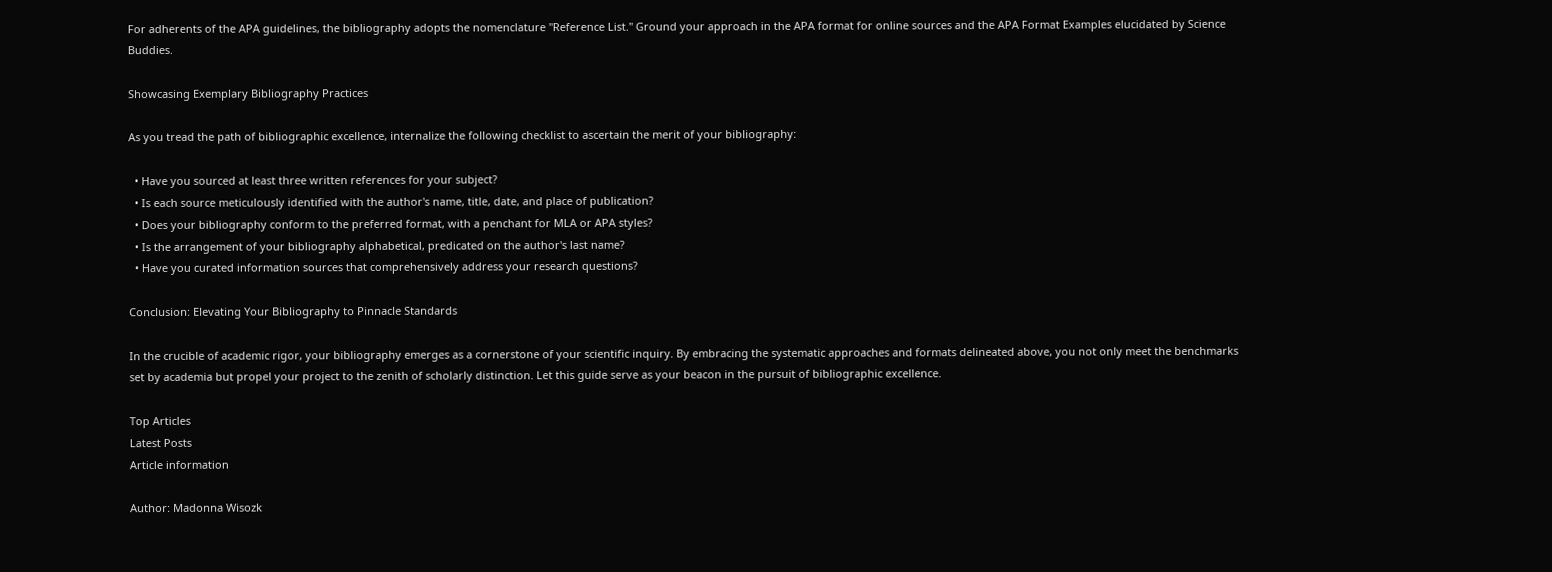For adherents of the APA guidelines, the bibliography adopts the nomenclature "Reference List." Ground your approach in the APA format for online sources and the APA Format Examples elucidated by Science Buddies.

Showcasing Exemplary Bibliography Practices

As you tread the path of bibliographic excellence, internalize the following checklist to ascertain the merit of your bibliography:

  • Have you sourced at least three written references for your subject?
  • Is each source meticulously identified with the author's name, title, date, and place of publication?
  • Does your bibliography conform to the preferred format, with a penchant for MLA or APA styles?
  • Is the arrangement of your bibliography alphabetical, predicated on the author's last name?
  • Have you curated information sources that comprehensively address your research questions?

Conclusion: Elevating Your Bibliography to Pinnacle Standards

In the crucible of academic rigor, your bibliography emerges as a cornerstone of your scientific inquiry. By embracing the systematic approaches and formats delineated above, you not only meet the benchmarks set by academia but propel your project to the zenith of scholarly distinction. Let this guide serve as your beacon in the pursuit of bibliographic excellence.

Top Articles
Latest Posts
Article information

Author: Madonna Wisozk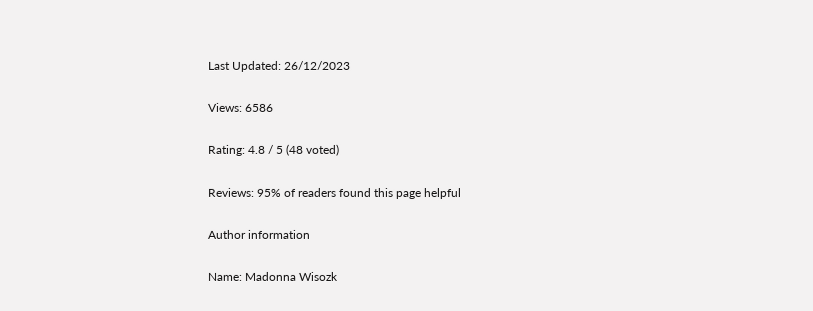Last Updated: 26/12/2023

Views: 6586

Rating: 4.8 / 5 (48 voted)

Reviews: 95% of readers found this page helpful

Author information

Name: Madonna Wisozk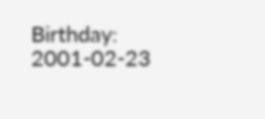Birthday: 2001-02-23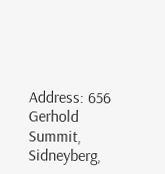Address: 656 Gerhold Summit, Sidneyberg,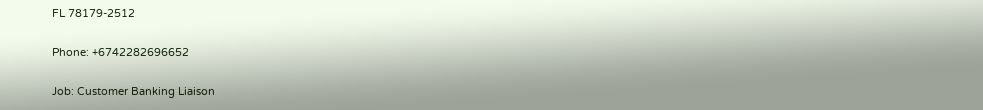FL 78179-2512

Phone: +6742282696652

Job: Customer Banking Liaison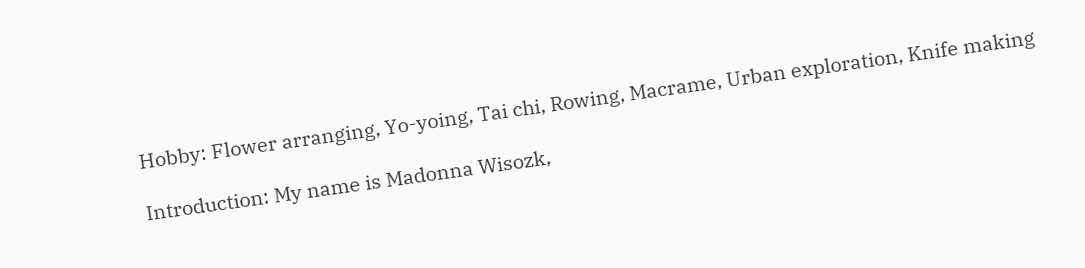Hobby: Flower arranging, Yo-yoing, Tai chi, Rowing, Macrame, Urban exploration, Knife making

Introduction: My name is Madonna Wisozk,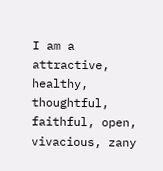I am a attractive, healthy, thoughtful, faithful, open, vivacious, zany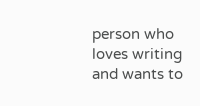person who loves writing and wants to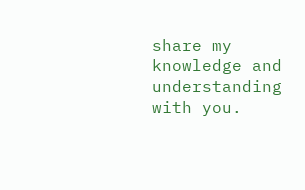share my knowledge and understanding with you.